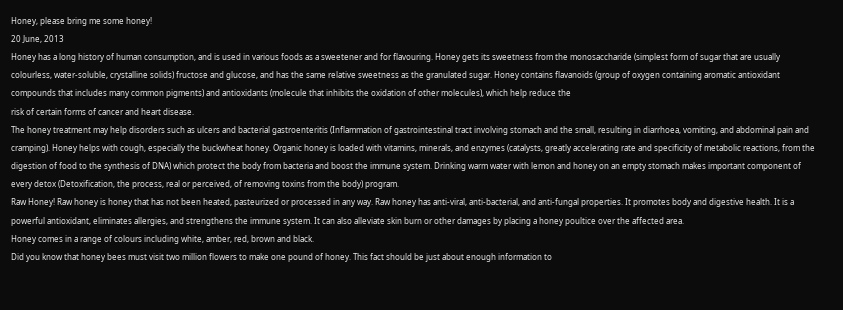Honey, please bring me some honey!
20 June, 2013
Honey has a long history of human consumption, and is used in various foods as a sweetener and for flavouring. Honey gets its sweetness from the monosaccharide (simplest form of sugar that are usually colourless, water-soluble, crystalline solids) fructose and glucose, and has the same relative sweetness as the granulated sugar. Honey contains flavanoids (group of oxygen containing aromatic antioxidant compounds that includes many common pigments) and antioxidants (molecule that inhibits the oxidation of other molecules), which help reduce the
risk of certain forms of cancer and heart disease.
The honey treatment may help disorders such as ulcers and bacterial gastroenteritis (Inflammation of gastrointestinal tract involving stomach and the small, resulting in diarrhoea, vomiting, and abdominal pain and cramping). Honey helps with cough, especially the buckwheat honey. Organic honey is loaded with vitamins, minerals, and enzymes (catalysts, greatly accelerating rate and specificity of metabolic reactions, from the digestion of food to the synthesis of DNA) which protect the body from bacteria and boost the immune system. Drinking warm water with lemon and honey on an empty stomach makes important component of every detox (Detoxification, the process, real or perceived, of removing toxins from the body) program.
Raw Honey! Raw honey is honey that has not been heated, pasteurized or processed in any way. Raw honey has anti-viral, anti-bacterial, and anti-fungal properties. It promotes body and digestive health. It is a powerful antioxidant, eliminates allergies, and strengthens the immune system. It can also alleviate skin burn or other damages by placing a honey poultice over the affected area.
Honey comes in a range of colours including white, amber, red, brown and black.
Did you know that honey bees must visit two million flowers to make one pound of honey. This fact should be just about enough information to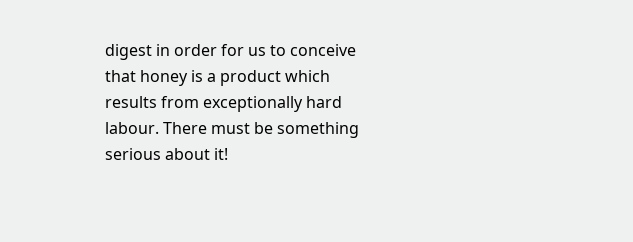digest in order for us to conceive that honey is a product which results from exceptionally hard labour. There must be something serious about it!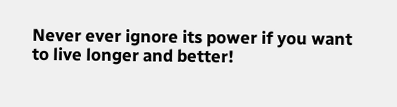Never ever ignore its power if you want to live longer and better!